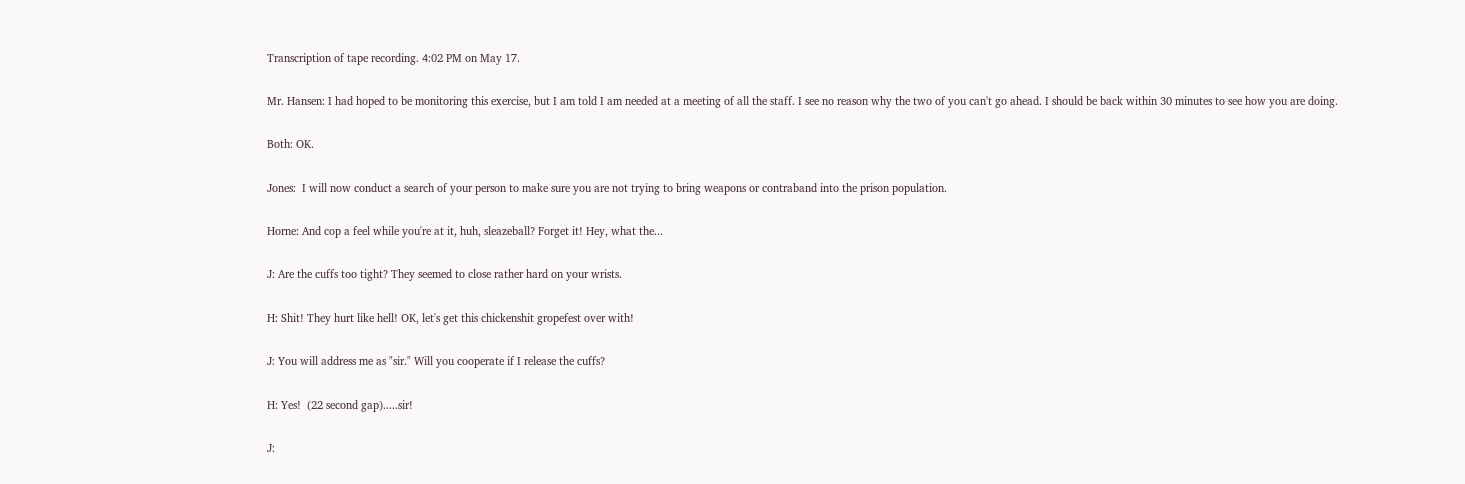Transcription of tape recording. 4:02 PM on May 17.

Mr. Hansen: I had hoped to be monitoring this exercise, but I am told I am needed at a meeting of all the staff. I see no reason why the two of you can't go ahead. I should be back within 30 minutes to see how you are doing.

Both: OK.

Jones:  I will now conduct a search of your person to make sure you are not trying to bring weapons or contraband into the prison population.

Horne: And cop a feel while you're at it, huh, sleazeball? Forget it! Hey, what the...

J: Are the cuffs too tight? They seemed to close rather hard on your wrists.

H: Shit! They hurt like hell! OK, let's get this chickenshit gropefest over with!

J: You will address me as "sir." Will you cooperate if I release the cuffs?

H: Yes!  (22 second gap).....sir!

J: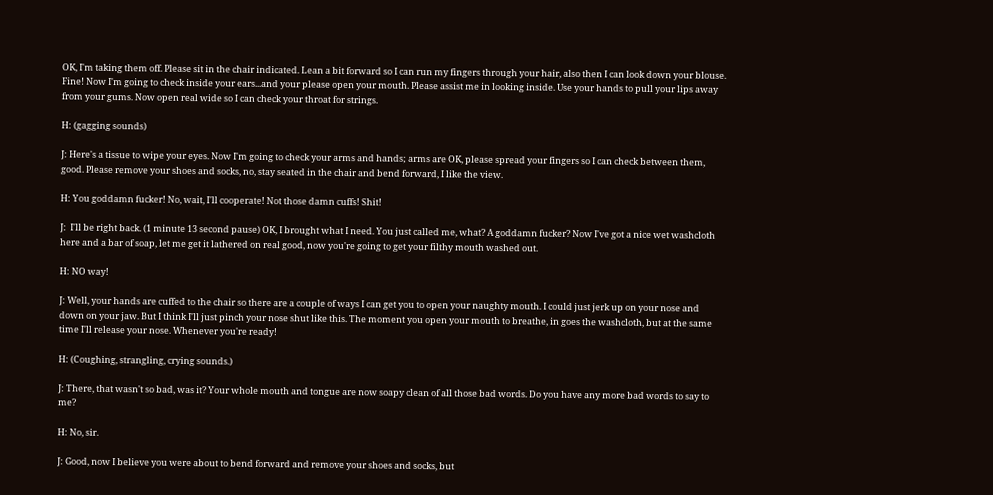OK, I'm taking them off. Please sit in the chair indicated. Lean a bit forward so I can run my fingers through your hair, also then I can look down your blouse. Fine! Now I'm going to check inside your ears...and your please open your mouth. Please assist me in looking inside. Use your hands to pull your lips away from your gums. Now open real wide so I can check your throat for strings.

H: (gagging sounds)

J: Here's a tissue to wipe your eyes. Now I'm going to check your arms and hands; arms are OK, please spread your fingers so I can check between them, good. Please remove your shoes and socks, no, stay seated in the chair and bend forward, I like the view.

H: You goddamn fucker! No, wait, I'll cooperate! Not those damn cuffs! Shit!

J:  I'll be right back. (1 minute 13 second pause) OK, I brought what I need. You just called me, what? A goddamn fucker? Now I've got a nice wet washcloth here and a bar of soap, let me get it lathered on real good, now you're going to get your filthy mouth washed out.

H: NO way!

J: Well, your hands are cuffed to the chair so there are a couple of ways I can get you to open your naughty mouth. I could just jerk up on your nose and down on your jaw. But I think I'll just pinch your nose shut like this. The moment you open your mouth to breathe, in goes the washcloth, but at the same time I'll release your nose. Whenever you're ready!

H: (Coughing, strangling, crying sounds.)

J: There, that wasn't so bad, was it? Your whole mouth and tongue are now soapy clean of all those bad words. Do you have any more bad words to say to me?

H: No, sir.

J: Good, now I believe you were about to bend forward and remove your shoes and socks, but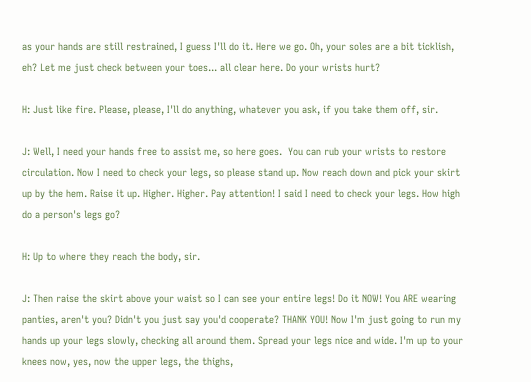as your hands are still restrained, I guess I'll do it. Here we go. Oh, your soles are a bit ticklish, eh? Let me just check between your toes... all clear here. Do your wrists hurt?

H: Just like fire. Please, please, I'll do anything, whatever you ask, if you take them off, sir.

J: Well, I need your hands free to assist me, so here goes.  You can rub your wrists to restore circulation. Now I need to check your legs, so please stand up. Now reach down and pick your skirt up by the hem. Raise it up. Higher. Higher. Pay attention! I said I need to check your legs. How high do a person's legs go?

H: Up to where they reach the body, sir.

J: Then raise the skirt above your waist so I can see your entire legs! Do it NOW! You ARE wearing panties, aren't you? Didn't you just say you'd cooperate? THANK YOU! Now I'm just going to run my hands up your legs slowly, checking all around them. Spread your legs nice and wide. I'm up to your knees now, yes, now the upper legs, the thighs,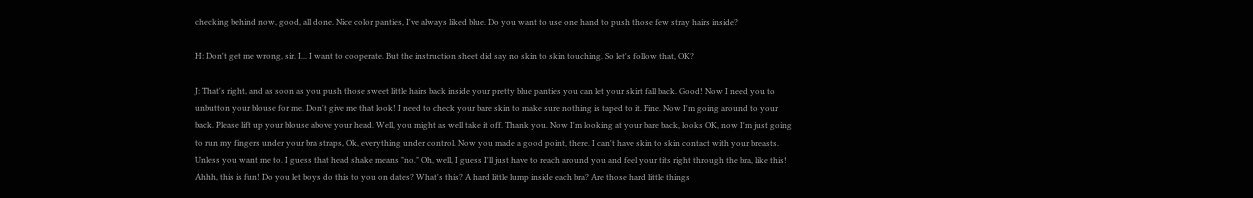checking behind now, good, all done. Nice color panties, I've always liked blue. Do you want to use one hand to push those few stray hairs inside?

H: Don't get me wrong, sir. I... I want to cooperate. But the instruction sheet did say no skin to skin touching. So let's follow that, OK?

J: That's right, and as soon as you push those sweet little hairs back inside your pretty blue panties you can let your skirt fall back. Good! Now I need you to unbutton your blouse for me. Don't give me that look! I need to check your bare skin to make sure nothing is taped to it. Fine. Now I'm going around to your back. Please lift up your blouse above your head. Well, you might as well take it off. Thank you. Now I'm looking at your bare back, looks OK, now I'm just going to run my fingers under your bra straps, Ok, everything under control. Now you made a good point, there. I can't have skin to skin contact with your breasts. Unless you want me to. I guess that head shake means "no." Oh, well, I guess I'll just have to reach around you and feel your tits right through the bra, like this! Ahhh, this is fun! Do you let boys do this to you on dates? What's this? A hard little lump inside each bra? Are those hard little things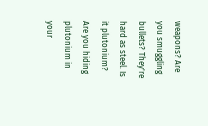weapons? Are you smuggling bullets? They're hard as steel. Is it plutonium? Are you hiding plutonium in your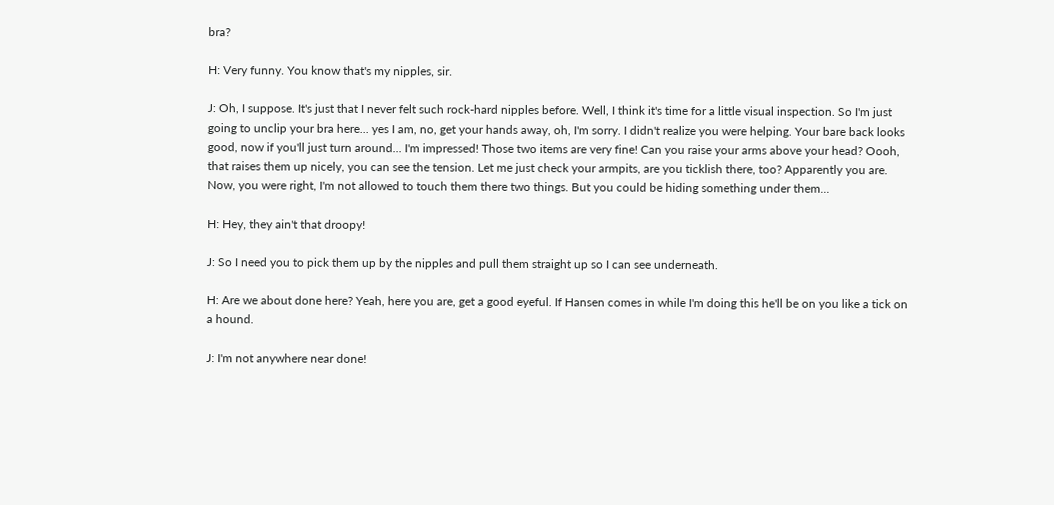bra?

H: Very funny. You know that's my nipples, sir.

J: Oh, I suppose. It's just that I never felt such rock-hard nipples before. Well, I think it's time for a little visual inspection. So I'm just going to unclip your bra here... yes I am, no, get your hands away, oh, I'm sorry. I didn't realize you were helping. Your bare back looks good, now if you'll just turn around... I'm impressed! Those two items are very fine! Can you raise your arms above your head? Oooh, that raises them up nicely, you can see the tension. Let me just check your armpits, are you ticklish there, too? Apparently you are. Now, you were right, I'm not allowed to touch them there two things. But you could be hiding something under them...

H: Hey, they ain't that droopy!

J: So I need you to pick them up by the nipples and pull them straight up so I can see underneath.

H: Are we about done here? Yeah, here you are, get a good eyeful. If Hansen comes in while I'm doing this he'll be on you like a tick on a hound.

J: I'm not anywhere near done!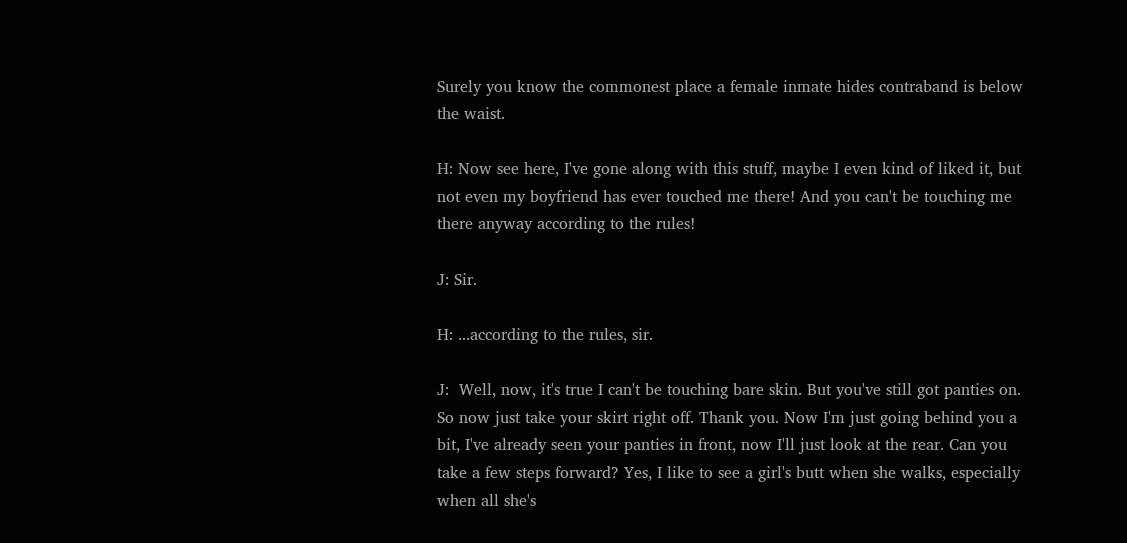Surely you know the commonest place a female inmate hides contraband is below the waist.

H: Now see here, I've gone along with this stuff, maybe I even kind of liked it, but not even my boyfriend has ever touched me there! And you can't be touching me there anyway according to the rules!

J: Sir.

H: ...according to the rules, sir.

J:  Well, now, it's true I can't be touching bare skin. But you've still got panties on. So now just take your skirt right off. Thank you. Now I'm just going behind you a bit, I've already seen your panties in front, now I'll just look at the rear. Can you take a few steps forward? Yes, I like to see a girl's butt when she walks, especially when all she's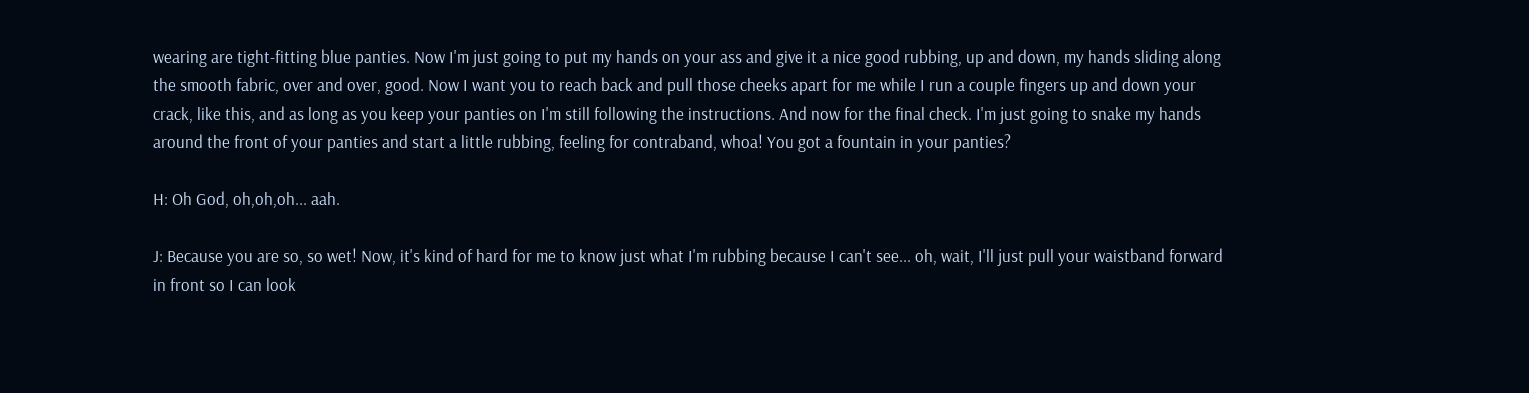wearing are tight-fitting blue panties. Now I'm just going to put my hands on your ass and give it a nice good rubbing, up and down, my hands sliding along the smooth fabric, over and over, good. Now I want you to reach back and pull those cheeks apart for me while I run a couple fingers up and down your crack, like this, and as long as you keep your panties on I'm still following the instructions. And now for the final check. I'm just going to snake my hands around the front of your panties and start a little rubbing, feeling for contraband, whoa! You got a fountain in your panties?

H: Oh God, oh,oh,oh... aah.

J: Because you are so, so wet! Now, it's kind of hard for me to know just what I'm rubbing because I can't see... oh, wait, I'll just pull your waistband forward in front so I can look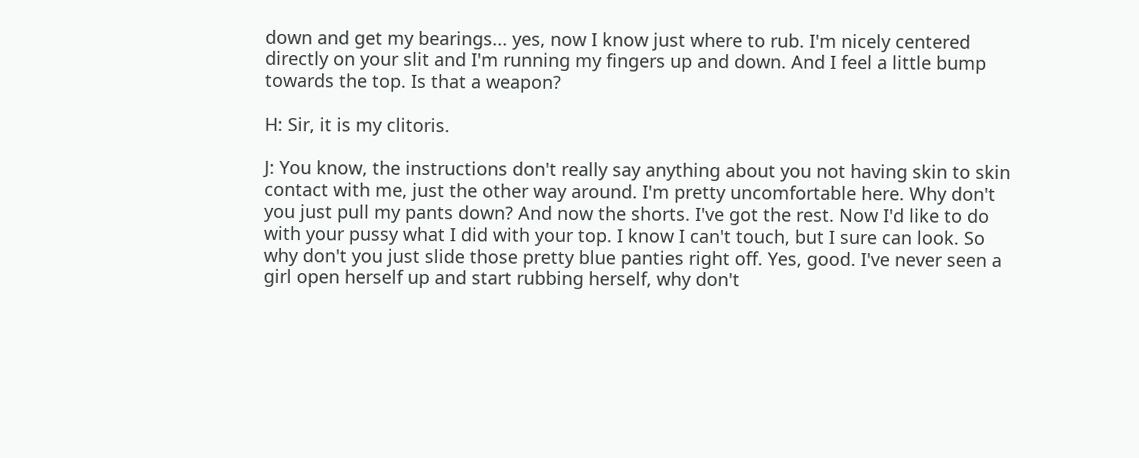down and get my bearings... yes, now I know just where to rub. I'm nicely centered directly on your slit and I'm running my fingers up and down. And I feel a little bump towards the top. Is that a weapon?

H: Sir, it is my clitoris.

J: You know, the instructions don't really say anything about you not having skin to skin contact with me, just the other way around. I'm pretty uncomfortable here. Why don't you just pull my pants down? And now the shorts. I've got the rest. Now I'd like to do with your pussy what I did with your top. I know I can't touch, but I sure can look. So why don't you just slide those pretty blue panties right off. Yes, good. I've never seen a girl open herself up and start rubbing herself, why don't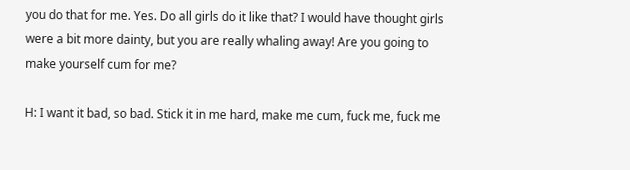you do that for me. Yes. Do all girls do it like that? I would have thought girls were a bit more dainty, but you are really whaling away! Are you going to make yourself cum for me?

H: I want it bad, so bad. Stick it in me hard, make me cum, fuck me, fuck me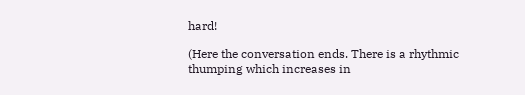hard!

(Here the conversation ends. There is a rhythmic thumping which increases in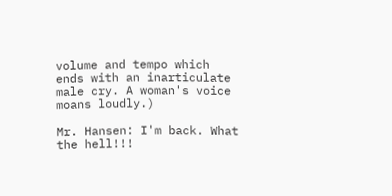volume and tempo which ends with an inarticulate male cry. A woman's voice moans loudly.)

Mr. Hansen: I'm back. What the hell!!!